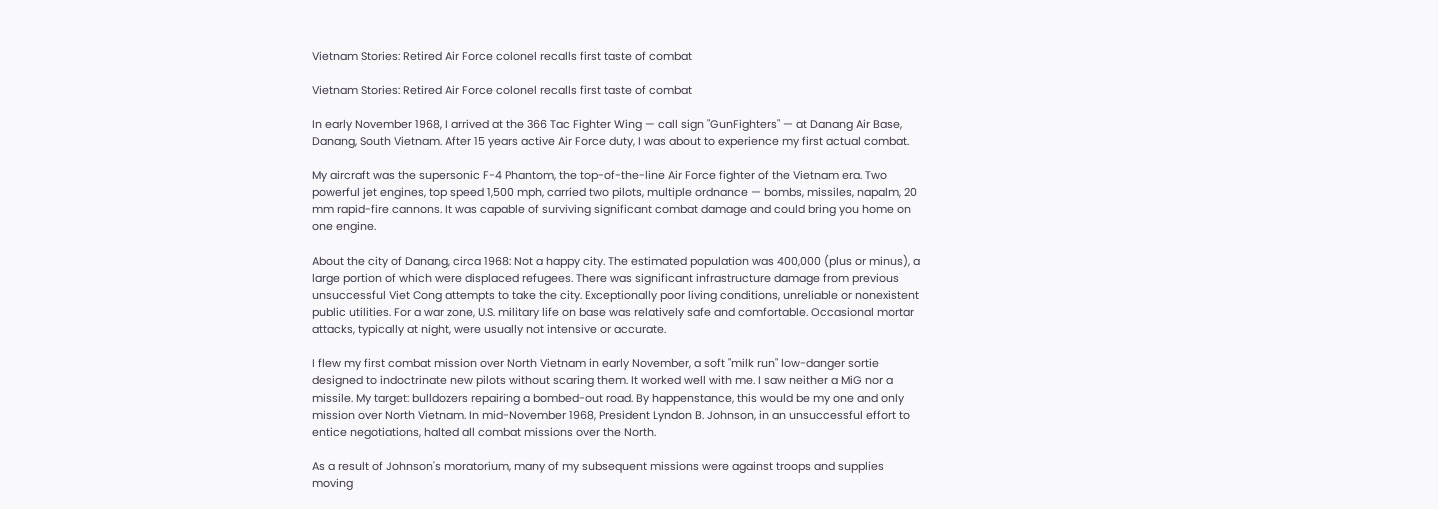Vietnam Stories: Retired Air Force colonel recalls first taste of combat

Vietnam Stories: Retired Air Force colonel recalls first taste of combat

In early November 1968, I arrived at the 366 Tac Fighter Wing — call sign "GunFighters" — at Danang Air Base, Danang, South Vietnam. After 15 years active Air Force duty, I was about to experience my first actual combat.

My aircraft was the supersonic F-4 Phantom, the top-of-the-line Air Force fighter of the Vietnam era. Two powerful jet engines, top speed 1,500 mph, carried two pilots, multiple ordnance — bombs, missiles, napalm, 20 mm rapid-fire cannons. It was capable of surviving significant combat damage and could bring you home on one engine.

About the city of Danang, circa 1968: Not a happy city. The estimated population was 400,000 (plus or minus), a large portion of which were displaced refugees. There was significant infrastructure damage from previous unsuccessful Viet Cong attempts to take the city. Exceptionally poor living conditions, unreliable or nonexistent public utilities. For a war zone, U.S. military life on base was relatively safe and comfortable. Occasional mortar attacks, typically at night, were usually not intensive or accurate.

I flew my first combat mission over North Vietnam in early November, a soft "milk run" low-danger sortie designed to indoctrinate new pilots without scaring them. It worked well with me. I saw neither a MiG nor a missile. My target: bulldozers repairing a bombed-out road. By happenstance, this would be my one and only mission over North Vietnam. In mid-November 1968, President Lyndon B. Johnson, in an unsuccessful effort to entice negotiations, halted all combat missions over the North.

As a result of Johnson's moratorium, many of my subsequent missions were against troops and supplies moving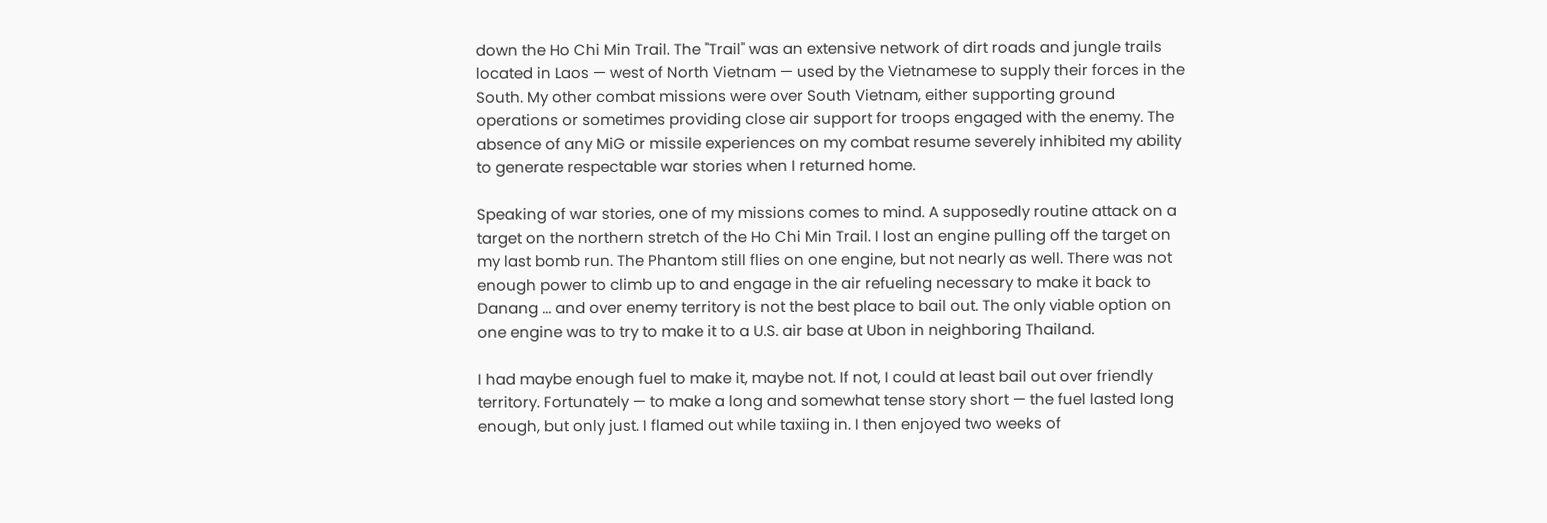down the Ho Chi Min Trail. The "Trail" was an extensive network of dirt roads and jungle trails located in Laos — west of North Vietnam — used by the Vietnamese to supply their forces in the South. My other combat missions were over South Vietnam, either supporting ground operations or sometimes providing close air support for troops engaged with the enemy. The absence of any MiG or missile experiences on my combat resume severely inhibited my ability to generate respectable war stories when I returned home.

Speaking of war stories, one of my missions comes to mind. A supposedly routine attack on a target on the northern stretch of the Ho Chi Min Trail. I lost an engine pulling off the target on my last bomb run. The Phantom still flies on one engine, but not nearly as well. There was not enough power to climb up to and engage in the air refueling necessary to make it back to Danang ... and over enemy territory is not the best place to bail out. The only viable option on one engine was to try to make it to a U.S. air base at Ubon in neighboring Thailand.

I had maybe enough fuel to make it, maybe not. If not, I could at least bail out over friendly territory. Fortunately — to make a long and somewhat tense story short — the fuel lasted long enough, but only just. I flamed out while taxiing in. I then enjoyed two weeks of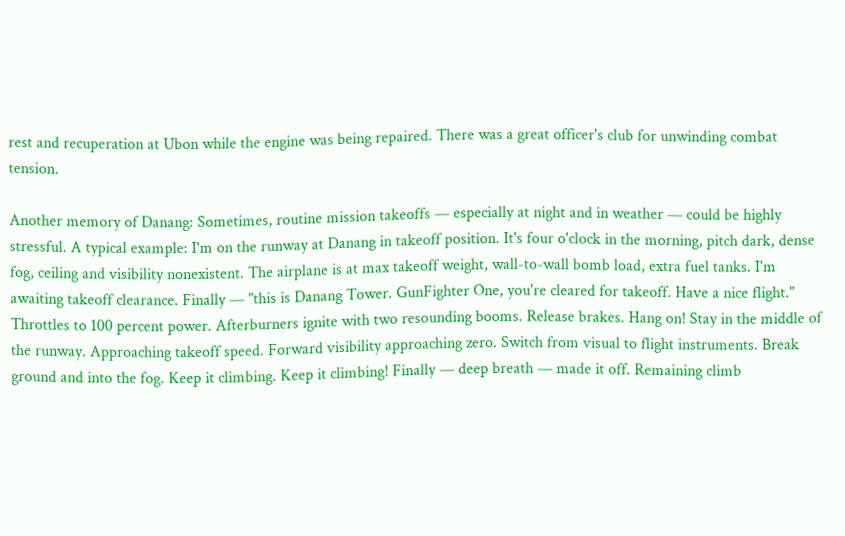rest and recuperation at Ubon while the engine was being repaired. There was a great officer's club for unwinding combat tension.

Another memory of Danang: Sometimes, routine mission takeoffs — especially at night and in weather — could be highly stressful. A typical example: I'm on the runway at Danang in takeoff position. It's four o'clock in the morning, pitch dark, dense fog, ceiling and visibility nonexistent. The airplane is at max takeoff weight, wall-to-wall bomb load, extra fuel tanks. I'm awaiting takeoff clearance. Finally — "this is Danang Tower. GunFighter One, you're cleared for takeoff. Have a nice flight." Throttles to 100 percent power. Afterburners ignite with two resounding booms. Release brakes. Hang on! Stay in the middle of the runway. Approaching takeoff speed. Forward visibility approaching zero. Switch from visual to flight instruments. Break ground and into the fog. Keep it climbing. Keep it climbing! Finally — deep breath — made it off. Remaining climb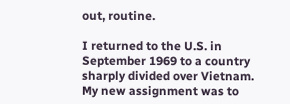out, routine.

I returned to the U.S. in September 1969 to a country sharply divided over Vietnam. My new assignment was to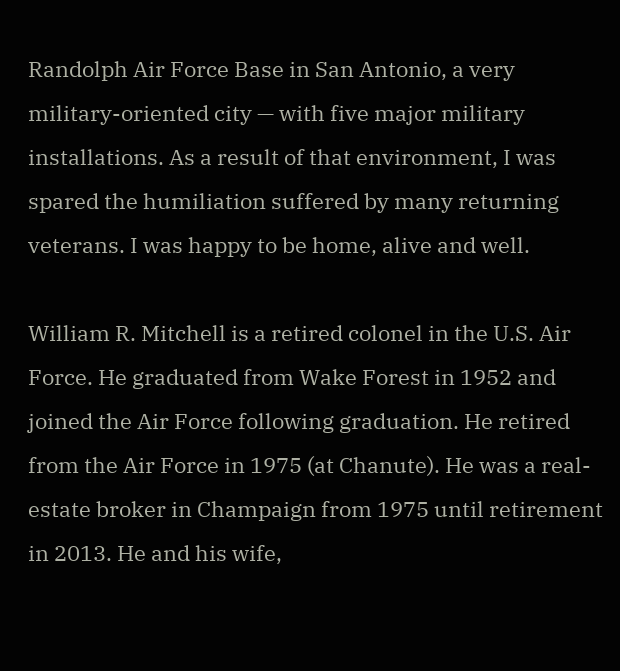Randolph Air Force Base in San Antonio, a very military-oriented city — with five major military installations. As a result of that environment, I was spared the humiliation suffered by many returning veterans. I was happy to be home, alive and well.

William R. Mitchell is a retired colonel in the U.S. Air Force. He graduated from Wake Forest in 1952 and joined the Air Force following graduation. He retired from the Air Force in 1975 (at Chanute). He was a real-estate broker in Champaign from 1975 until retirement in 2013. He and his wife,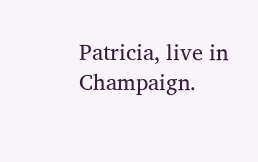Patricia, live in Champaign.